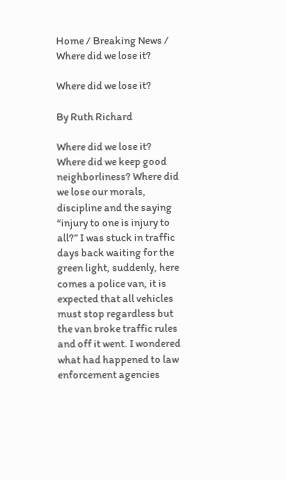Home / Breaking News / Where did we lose it?

Where did we lose it?

By Ruth Richard

Where did we lose it? Where did we keep good neighborliness? Where did we lose our morals, discipline and the saying “injury to one is injury to all?” I was stuck in traffic days back waiting for the green light, suddenly, here comes a police van, it is expected that all vehicles must stop regardless but the van broke traffic rules and off it went. I wondered what had happened to law enforcement agencies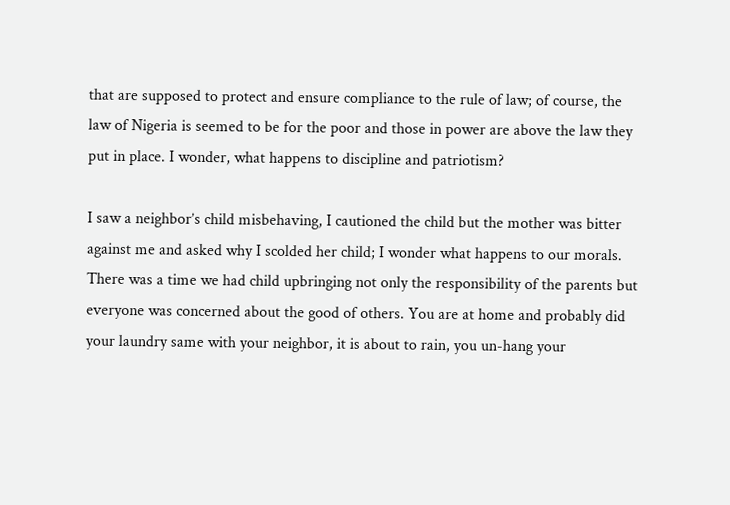that are supposed to protect and ensure compliance to the rule of law; of course, the law of Nigeria is seemed to be for the poor and those in power are above the law they put in place. I wonder, what happens to discipline and patriotism?

I saw a neighbor’s child misbehaving, I cautioned the child but the mother was bitter against me and asked why I scolded her child; I wonder what happens to our morals. There was a time we had child upbringing not only the responsibility of the parents but everyone was concerned about the good of others. You are at home and probably did your laundry same with your neighbor, it is about to rain, you un-hang your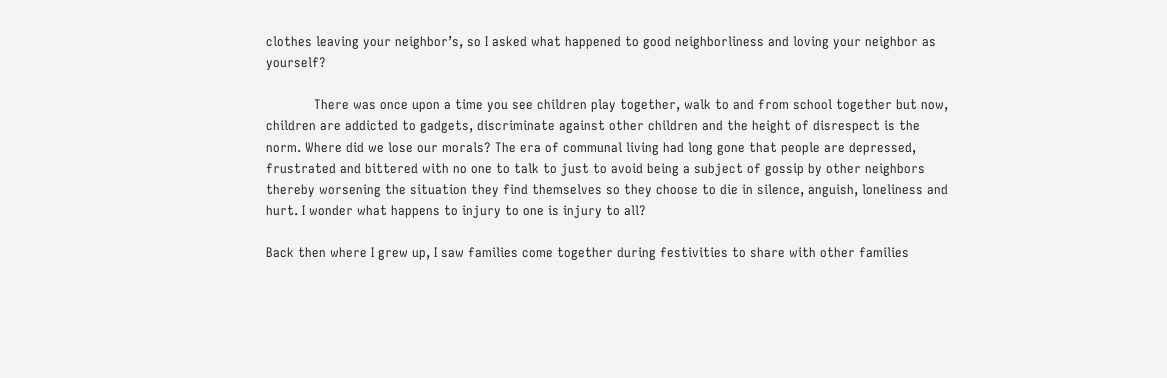clothes leaving your neighbor’s, so I asked what happened to good neighborliness and loving your neighbor as yourself?

            There was once upon a time you see children play together, walk to and from school together but now, children are addicted to gadgets, discriminate against other children and the height of disrespect is the norm. Where did we lose our morals? The era of communal living had long gone that people are depressed, frustrated and bittered with no one to talk to just to avoid being a subject of gossip by other neighbors thereby worsening the situation they find themselves so they choose to die in silence, anguish, loneliness and hurt. I wonder what happens to injury to one is injury to all?

Back then where I grew up, I saw families come together during festivities to share with other families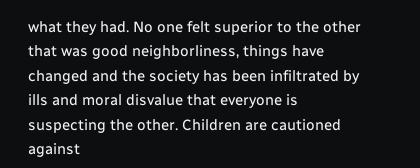what they had. No one felt superior to the other that was good neighborliness, things have changed and the society has been infiltrated by ills and moral disvalue that everyone is suspecting the other. Children are cautioned against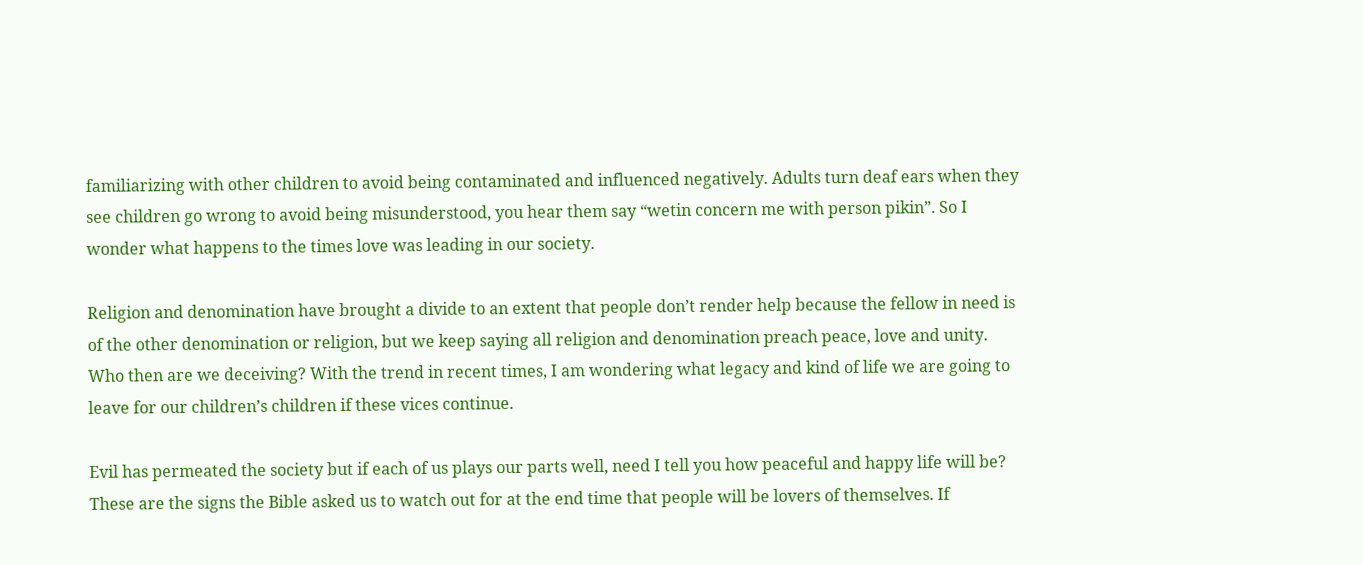familiarizing with other children to avoid being contaminated and influenced negatively. Adults turn deaf ears when they see children go wrong to avoid being misunderstood, you hear them say “wetin concern me with person pikin”. So I wonder what happens to the times love was leading in our society.

Religion and denomination have brought a divide to an extent that people don’t render help because the fellow in need is of the other denomination or religion, but we keep saying all religion and denomination preach peace, love and unity. Who then are we deceiving? With the trend in recent times, I am wondering what legacy and kind of life we are going to leave for our children’s children if these vices continue.

Evil has permeated the society but if each of us plays our parts well, need I tell you how peaceful and happy life will be? These are the signs the Bible asked us to watch out for at the end time that people will be lovers of themselves. If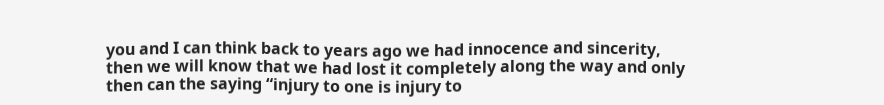you and I can think back to years ago we had innocence and sincerity, then we will know that we had lost it completely along the way and only then can the saying “injury to one is injury to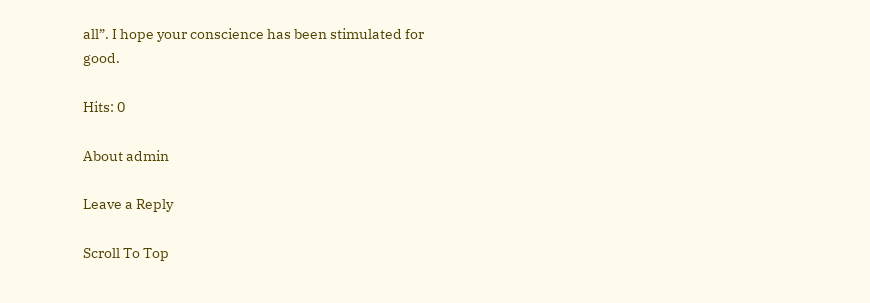all”. I hope your conscience has been stimulated for good.

Hits: 0

About admin

Leave a Reply

Scroll To Top